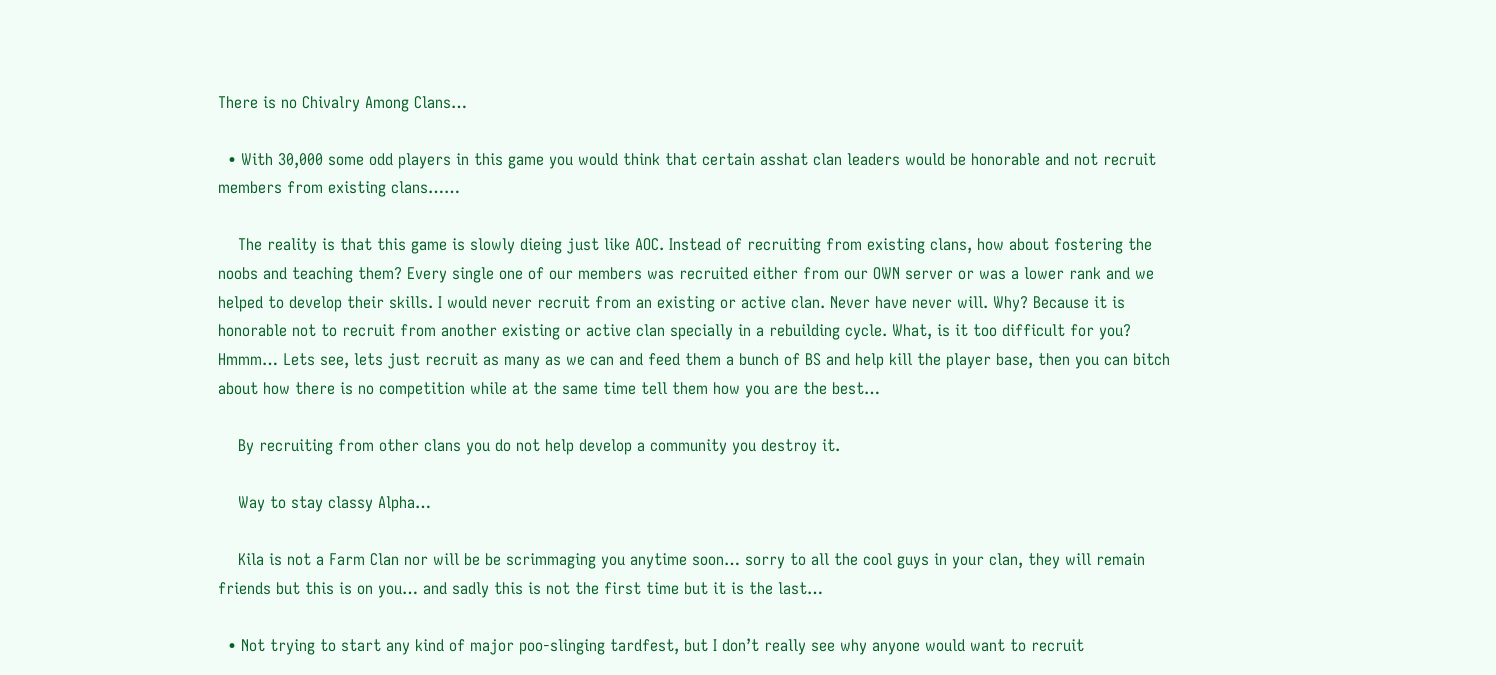There is no Chivalry Among Clans…

  • With 30,000 some odd players in this game you would think that certain asshat clan leaders would be honorable and not recruit members from existing clans……

    The reality is that this game is slowly dieing just like AOC. Instead of recruiting from existing clans, how about fostering the noobs and teaching them? Every single one of our members was recruited either from our OWN server or was a lower rank and we helped to develop their skills. I would never recruit from an existing or active clan. Never have never will. Why? Because it is honorable not to recruit from another existing or active clan specially in a rebuilding cycle. What, is it too difficult for you? Hmmm… Lets see, lets just recruit as many as we can and feed them a bunch of BS and help kill the player base, then you can bitch about how there is no competition while at the same time tell them how you are the best…

    By recruiting from other clans you do not help develop a community you destroy it.

    Way to stay classy Alpha…

    Kila is not a Farm Clan nor will be be scrimmaging you anytime soon… sorry to all the cool guys in your clan, they will remain friends but this is on you… and sadly this is not the first time but it is the last…

  • Not trying to start any kind of major poo-slinging tardfest, but I don’t really see why anyone would want to recruit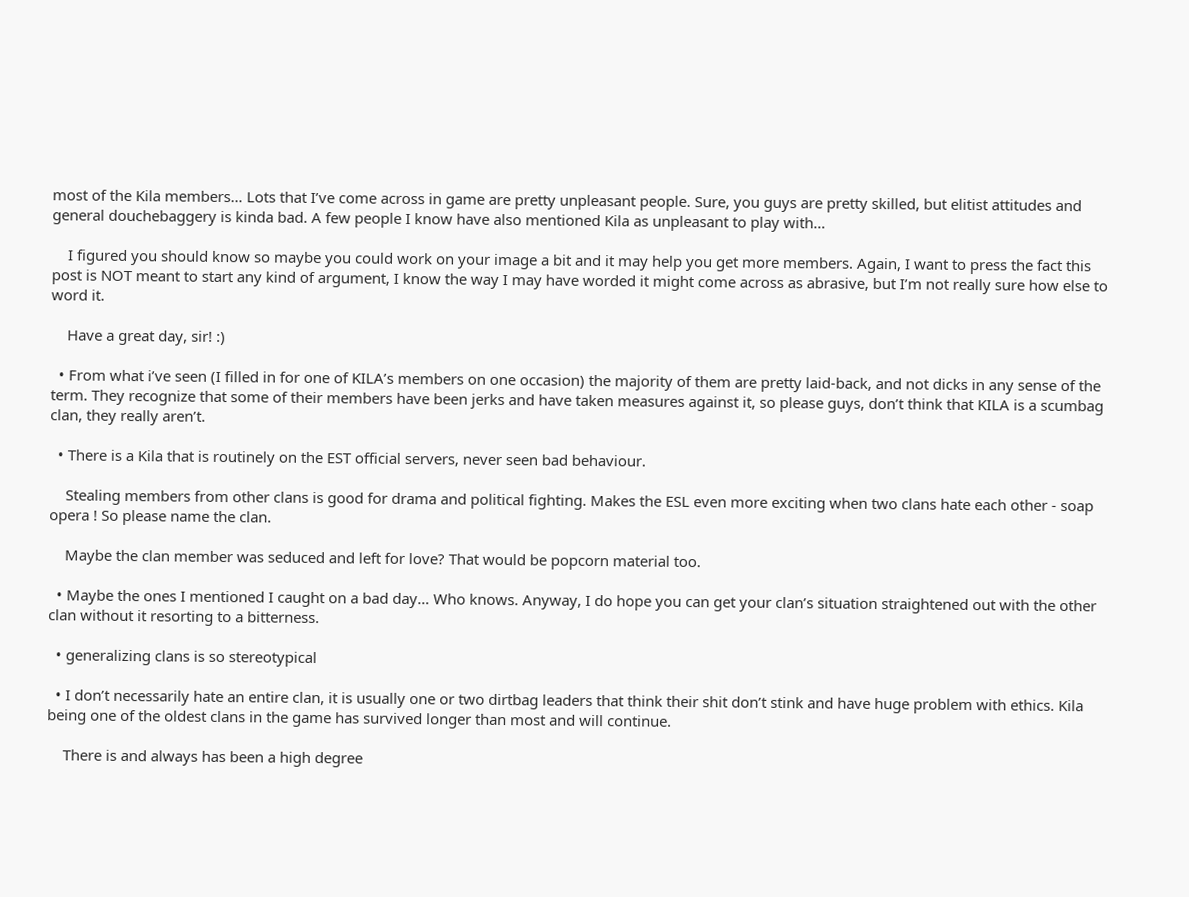most of the Kila members… Lots that I’ve come across in game are pretty unpleasant people. Sure, you guys are pretty skilled, but elitist attitudes and general douchebaggery is kinda bad. A few people I know have also mentioned Kila as unpleasant to play with…

    I figured you should know so maybe you could work on your image a bit and it may help you get more members. Again, I want to press the fact this post is NOT meant to start any kind of argument, I know the way I may have worded it might come across as abrasive, but I’m not really sure how else to word it.

    Have a great day, sir! :)

  • From what i’ve seen (I filled in for one of KILA’s members on one occasion) the majority of them are pretty laid-back, and not dicks in any sense of the term. They recognize that some of their members have been jerks and have taken measures against it, so please guys, don’t think that KILA is a scumbag clan, they really aren’t.

  • There is a Kila that is routinely on the EST official servers, never seen bad behaviour.

    Stealing members from other clans is good for drama and political fighting. Makes the ESL even more exciting when two clans hate each other - soap opera ! So please name the clan.

    Maybe the clan member was seduced and left for love? That would be popcorn material too.

  • Maybe the ones I mentioned I caught on a bad day… Who knows. Anyway, I do hope you can get your clan’s situation straightened out with the other clan without it resorting to a bitterness.

  • generalizing clans is so stereotypical

  • I don’t necessarily hate an entire clan, it is usually one or two dirtbag leaders that think their shit don’t stink and have huge problem with ethics. Kila being one of the oldest clans in the game has survived longer than most and will continue.

    There is and always has been a high degree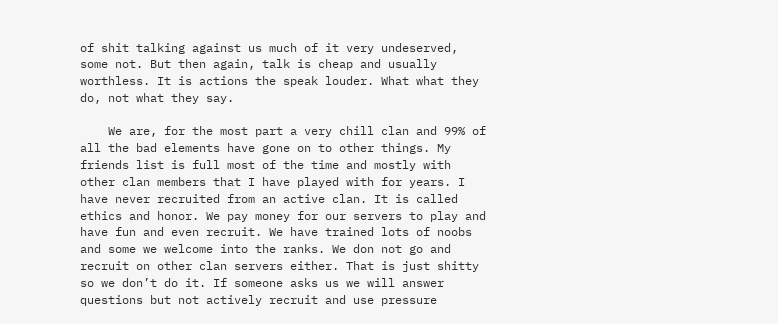of shit talking against us much of it very undeserved, some not. But then again, talk is cheap and usually worthless. It is actions the speak louder. What what they do, not what they say.

    We are, for the most part a very chill clan and 99% of all the bad elements have gone on to other things. My friends list is full most of the time and mostly with other clan members that I have played with for years. I have never recruited from an active clan. It is called ethics and honor. We pay money for our servers to play and have fun and even recruit. We have trained lots of noobs and some we welcome into the ranks. We don not go and recruit on other clan servers either. That is just shitty so we don’t do it. If someone asks us we will answer questions but not actively recruit and use pressure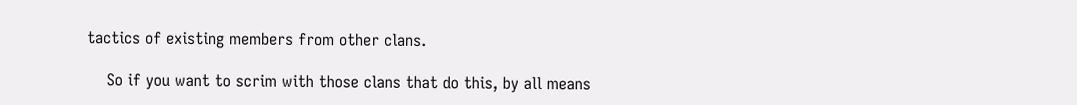tactics of existing members from other clans.

    So if you want to scrim with those clans that do this, by all means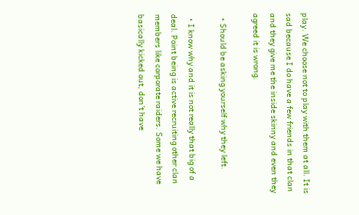play. We choose not to play with them at all. It is sad because I do have a few friends in that clan and they give me the inside skinny and even they agreed it is wrong.

  • Should be asking yourself why they left.

  • I know why and it is not really that big of a deal. Point being is active recruiting other clan members like corporate raiders. Some we have basically kicked out, don’t have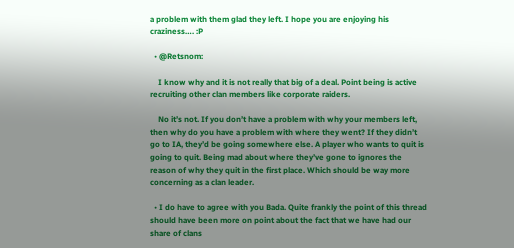a problem with them glad they left. I hope you are enjoying his craziness…. :P

  • @Retsnom:

    I know why and it is not really that big of a deal. Point being is active recruiting other clan members like corporate raiders.

    No it’s not. If you don’t have a problem with why your members left, then why do you have a problem with where they went? If they didn’t go to IA, they’d be going somewhere else. A player who wants to quit is going to quit. Being mad about where they’ve gone to ignores the reason of why they quit in the first place. Which should be way more concerning as a clan leader.

  • I do have to agree with you Bada. Quite frankly the point of this thread should have been more on point about the fact that we have had our share of clans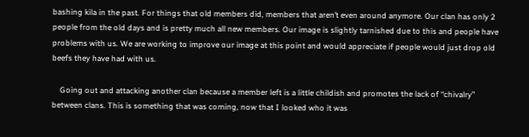bashing kila in the past. For things that old members did, members that aren’t even around anymore. Our clan has only 2 people from the old days and is pretty much all new members. Our image is slightly tarnished due to this and people have problems with us. We are working to improve our image at this point and would appreciate if people would just drop old beefs they have had with us.

    Going out and attacking another clan because a member left is a little childish and promotes the lack of “chivalry” between clans. This is something that was coming, now that I looked who it was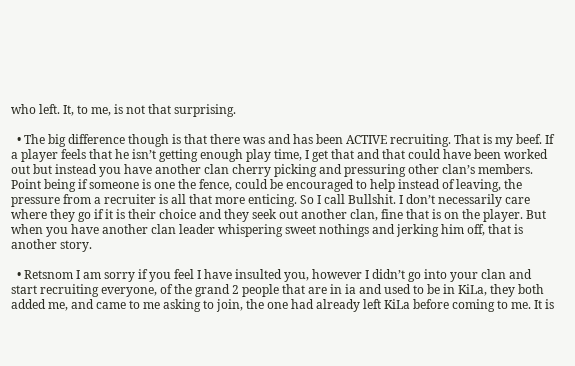who left. It, to me, is not that surprising.

  • The big difference though is that there was and has been ACTIVE recruiting. That is my beef. If a player feels that he isn’t getting enough play time, I get that and that could have been worked out but instead you have another clan cherry picking and pressuring other clan’s members. Point being if someone is one the fence, could be encouraged to help instead of leaving, the pressure from a recruiter is all that more enticing. So I call Bullshit. I don’t necessarily care where they go if it is their choice and they seek out another clan, fine that is on the player. But when you have another clan leader whispering sweet nothings and jerking him off, that is another story.

  • Retsnom I am sorry if you feel I have insulted you, however I didn’t go into your clan and start recruiting everyone, of the grand 2 people that are in ia and used to be in KiLa, they both added me, and came to me asking to join, the one had already left KiLa before coming to me. It is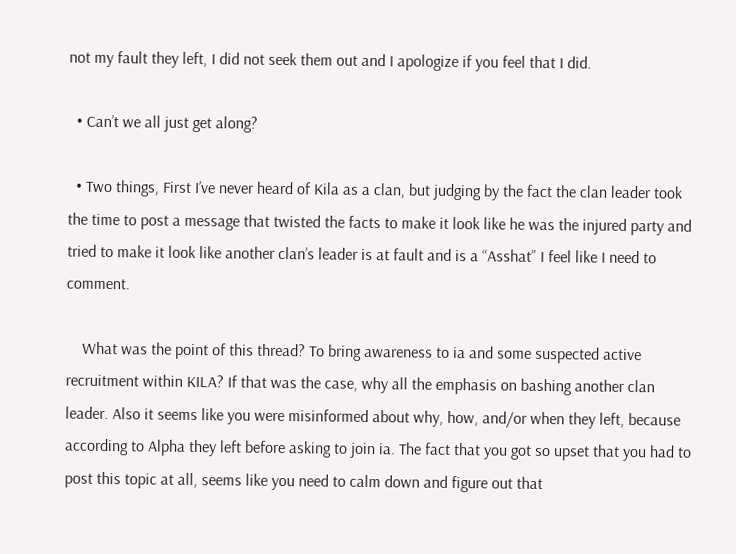not my fault they left, I did not seek them out and I apologize if you feel that I did.

  • Can’t we all just get along?

  • Two things, First I’ve never heard of Kila as a clan, but judging by the fact the clan leader took the time to post a message that twisted the facts to make it look like he was the injured party and tried to make it look like another clan’s leader is at fault and is a “Asshat” I feel like I need to comment.

    What was the point of this thread? To bring awareness to ia and some suspected active recruitment within KILA? If that was the case, why all the emphasis on bashing another clan leader. Also it seems like you were misinformed about why, how, and/or when they left, because according to Alpha they left before asking to join ia. The fact that you got so upset that you had to post this topic at all, seems like you need to calm down and figure out that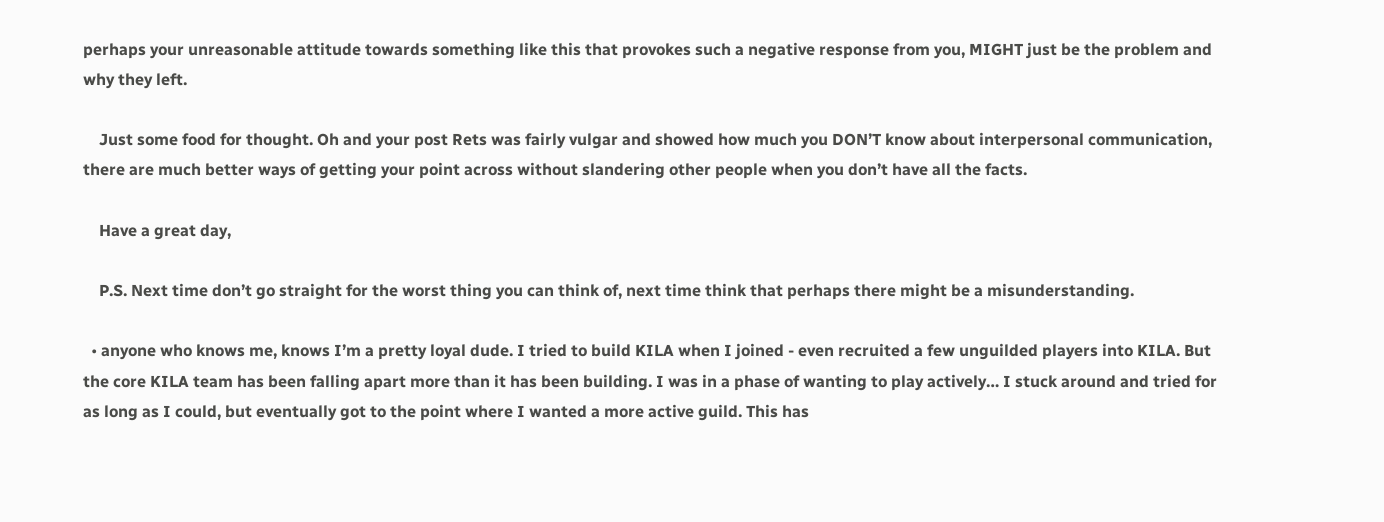perhaps your unreasonable attitude towards something like this that provokes such a negative response from you, MIGHT just be the problem and why they left.

    Just some food for thought. Oh and your post Rets was fairly vulgar and showed how much you DON’T know about interpersonal communication, there are much better ways of getting your point across without slandering other people when you don’t have all the facts.

    Have a great day,

    P.S. Next time don’t go straight for the worst thing you can think of, next time think that perhaps there might be a misunderstanding.

  • anyone who knows me, knows I’m a pretty loyal dude. I tried to build KILA when I joined - even recruited a few unguilded players into KILA. But the core KILA team has been falling apart more than it has been building. I was in a phase of wanting to play actively… I stuck around and tried for as long as I could, but eventually got to the point where I wanted a more active guild. This has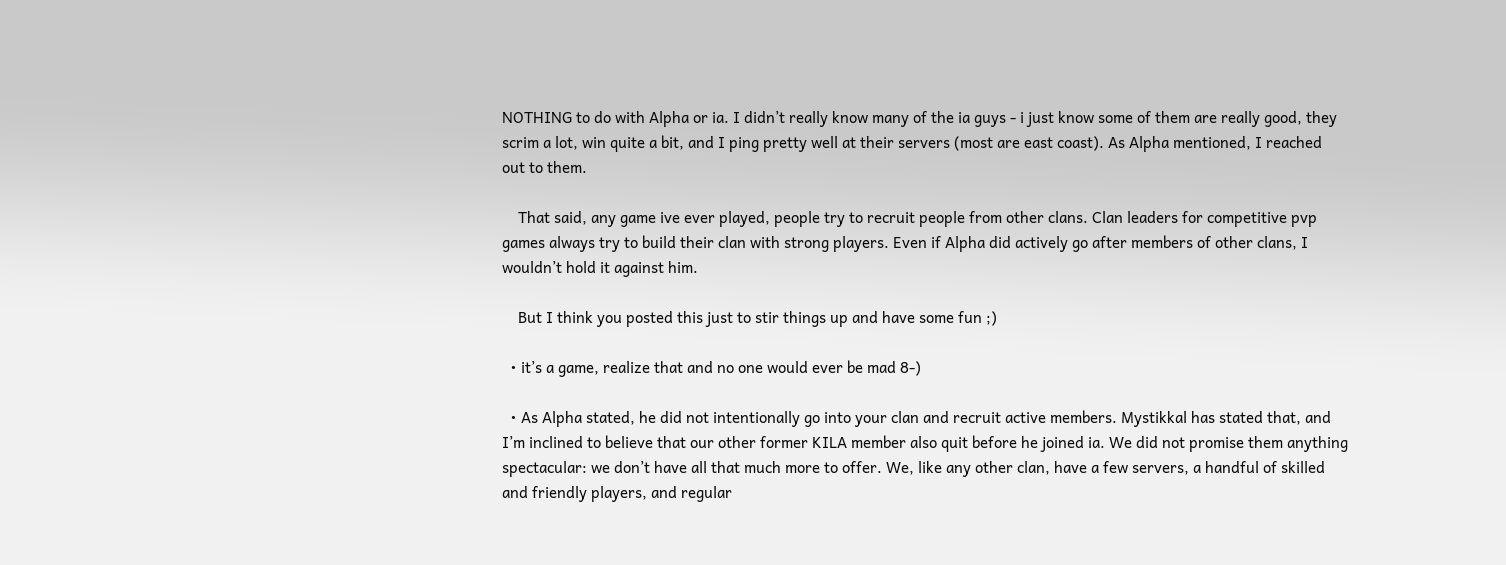NOTHING to do with Alpha or ia. I didn’t really know many of the ia guys - i just know some of them are really good, they scrim a lot, win quite a bit, and I ping pretty well at their servers (most are east coast). As Alpha mentioned, I reached out to them.

    That said, any game ive ever played, people try to recruit people from other clans. Clan leaders for competitive pvp games always try to build their clan with strong players. Even if Alpha did actively go after members of other clans, I wouldn’t hold it against him.

    But I think you posted this just to stir things up and have some fun ;)

  • it’s a game, realize that and no one would ever be mad 8-)

  • As Alpha stated, he did not intentionally go into your clan and recruit active members. Mystikkal has stated that, and I’m inclined to believe that our other former KILA member also quit before he joined ia. We did not promise them anything spectacular: we don’t have all that much more to offer. We, like any other clan, have a few servers, a handful of skilled and friendly players, and regular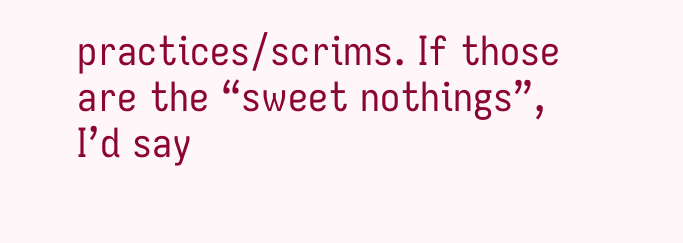practices/scrims. If those are the “sweet nothings”, I’d say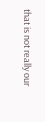that is not really our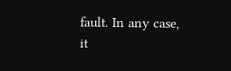fault. In any case, it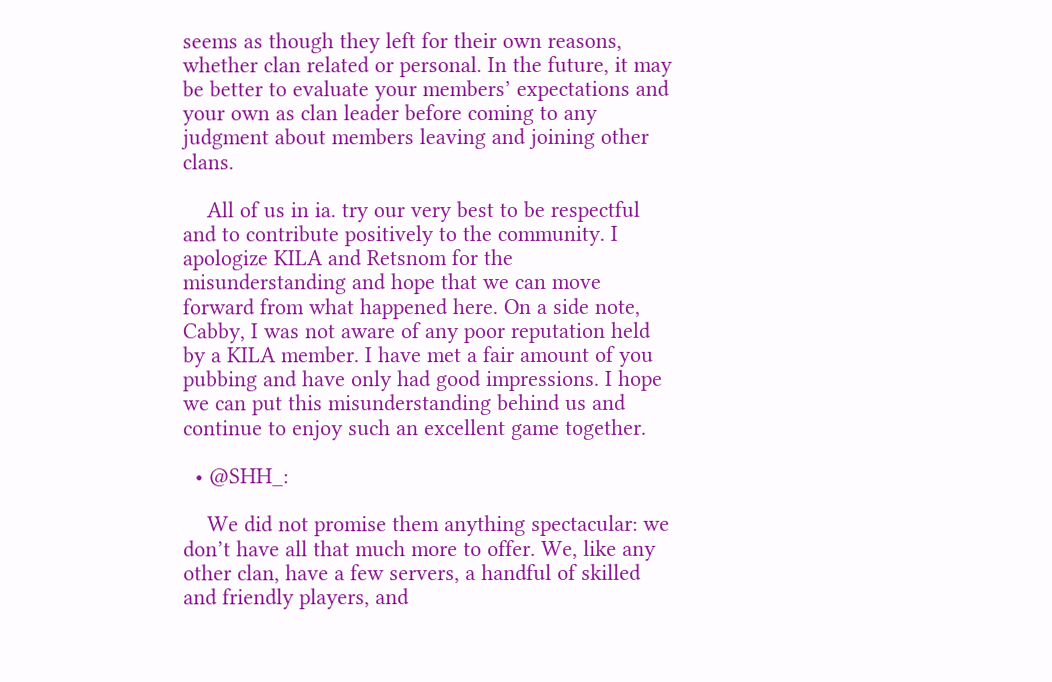seems as though they left for their own reasons, whether clan related or personal. In the future, it may be better to evaluate your members’ expectations and your own as clan leader before coming to any judgment about members leaving and joining other clans.

    All of us in ia. try our very best to be respectful and to contribute positively to the community. I apologize KILA and Retsnom for the misunderstanding and hope that we can move forward from what happened here. On a side note, Cabby, I was not aware of any poor reputation held by a KILA member. I have met a fair amount of you pubbing and have only had good impressions. I hope we can put this misunderstanding behind us and continue to enjoy such an excellent game together.

  • @SHH_:

    We did not promise them anything spectacular: we don’t have all that much more to offer. We, like any other clan, have a few servers, a handful of skilled and friendly players, and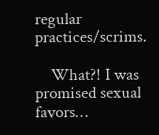regular practices/scrims.

    What?! I was promised sexual favors…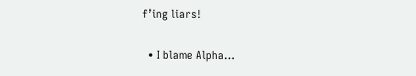f’ing liars!

  • I blame Alpha…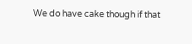We do have cake though if that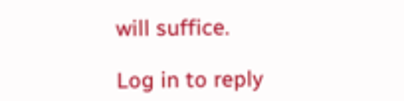will suffice.

Log in to reply